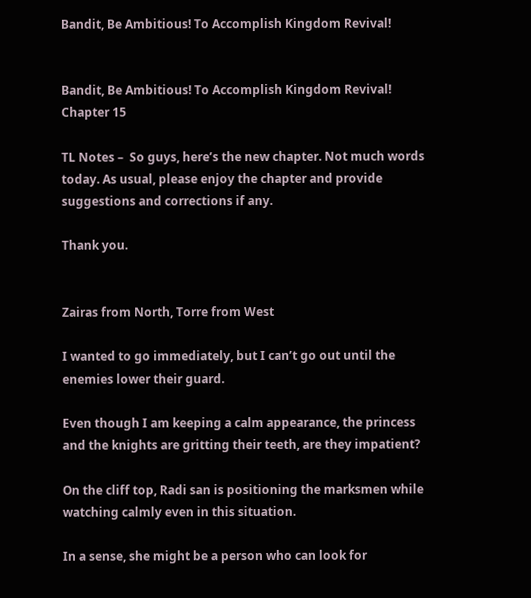Bandit, Be Ambitious! To Accomplish Kingdom Revival!


Bandit, Be Ambitious! To Accomplish Kingdom Revival! Chapter 15

TL Notes –  So guys, here’s the new chapter. Not much words today. As usual, please enjoy the chapter and provide suggestions and corrections if any.

Thank you.


Zairas from North, Torre from West

I wanted to go immediately, but I can’t go out until the enemies lower their guard.

Even though I am keeping a calm appearance, the princess and the knights are gritting their teeth, are they impatient?

On the cliff top, Radi san is positioning the marksmen while watching calmly even in this situation.

In a sense, she might be a person who can look for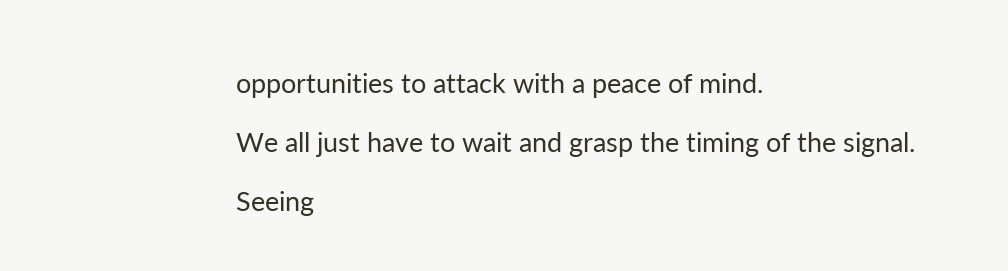opportunities to attack with a peace of mind.

We all just have to wait and grasp the timing of the signal.

Seeing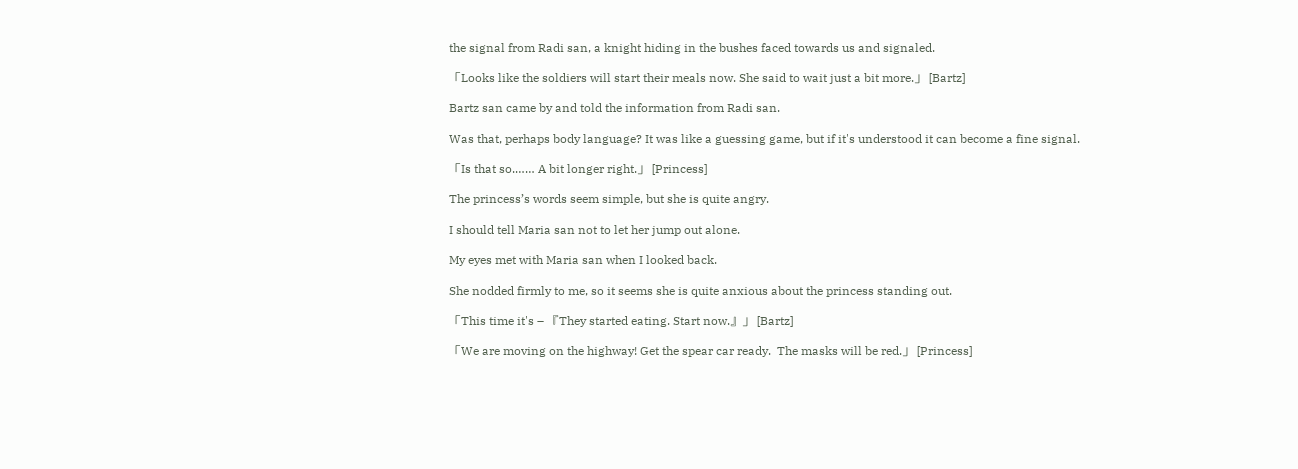the signal from Radi san, a knight hiding in the bushes faced towards us and signaled.

「Looks like the soldiers will start their meals now. She said to wait just a bit more.」 [Bartz]

Bartz san came by and told the information from Radi san.

Was that, perhaps body language? It was like a guessing game, but if it's understood it can become a fine signal.

「Is that so.…… A bit longer right.」 [Princess]

The princess’s words seem simple, but she is quite angry.

I should tell Maria san not to let her jump out alone.

My eyes met with Maria san when I looked back.

She nodded firmly to me, so it seems she is quite anxious about the princess standing out.

「This time it's – 『They started eating. Start now.』」 [Bartz]

「We are moving on the highway! Get the spear car ready.  The masks will be red.」 [Princess]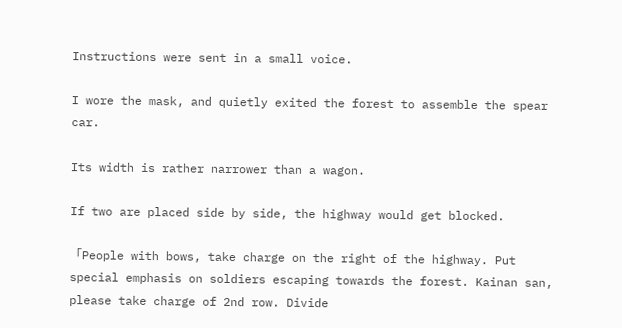Instructions were sent in a small voice.

I wore the mask, and quietly exited the forest to assemble the spear car.

Its width is rather narrower than a wagon.

If two are placed side by side, the highway would get blocked.

「People with bows, take charge on the right of the highway. Put special emphasis on soldiers escaping towards the forest. Kainan san, please take charge of 2nd row. Divide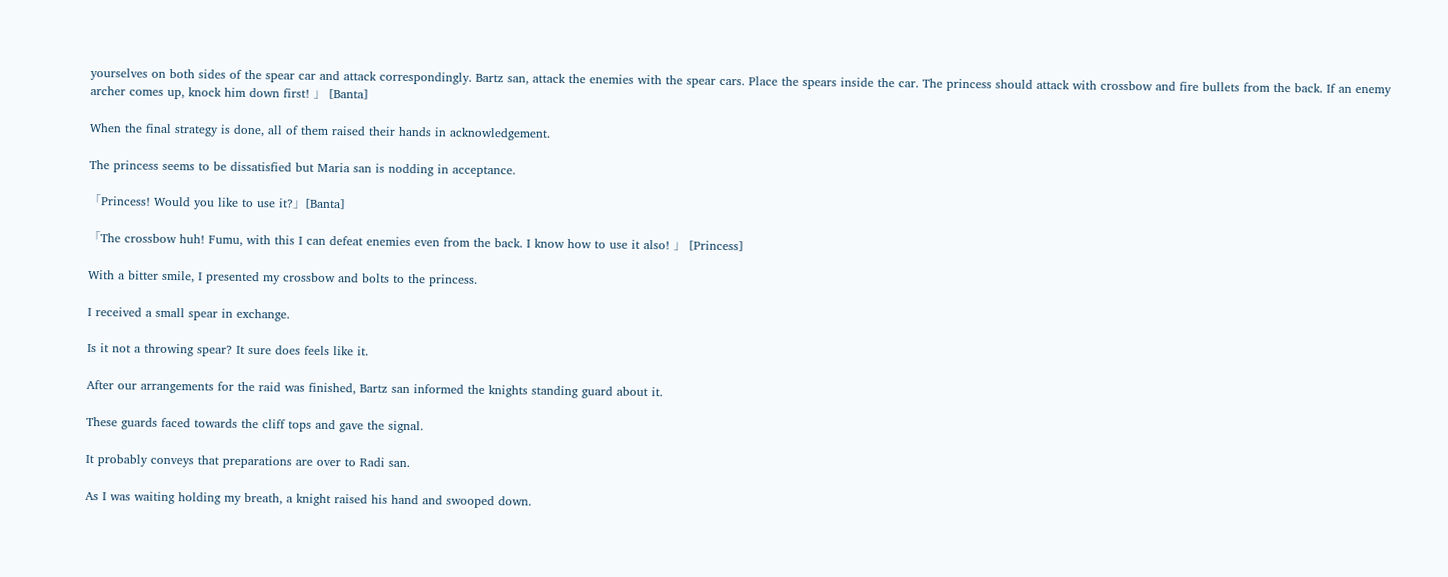yourselves on both sides of the spear car and attack correspondingly. Bartz san, attack the enemies with the spear cars. Place the spears inside the car. The princess should attack with crossbow and fire bullets from the back. If an enemy archer comes up, knock him down first! 」 [Banta]

When the final strategy is done, all of them raised their hands in acknowledgement.

The princess seems to be dissatisfied but Maria san is nodding in acceptance.

「Princess! Would you like to use it?」[Banta]

「The crossbow huh! Fumu, with this I can defeat enemies even from the back. I know how to use it also! 」 [Princess]

With a bitter smile, I presented my crossbow and bolts to the princess.

I received a small spear in exchange.

Is it not a throwing spear? It sure does feels like it.

After our arrangements for the raid was finished, Bartz san informed the knights standing guard about it.

These guards faced towards the cliff tops and gave the signal.

It probably conveys that preparations are over to Radi san.

As I was waiting holding my breath, a knight raised his hand and swooped down.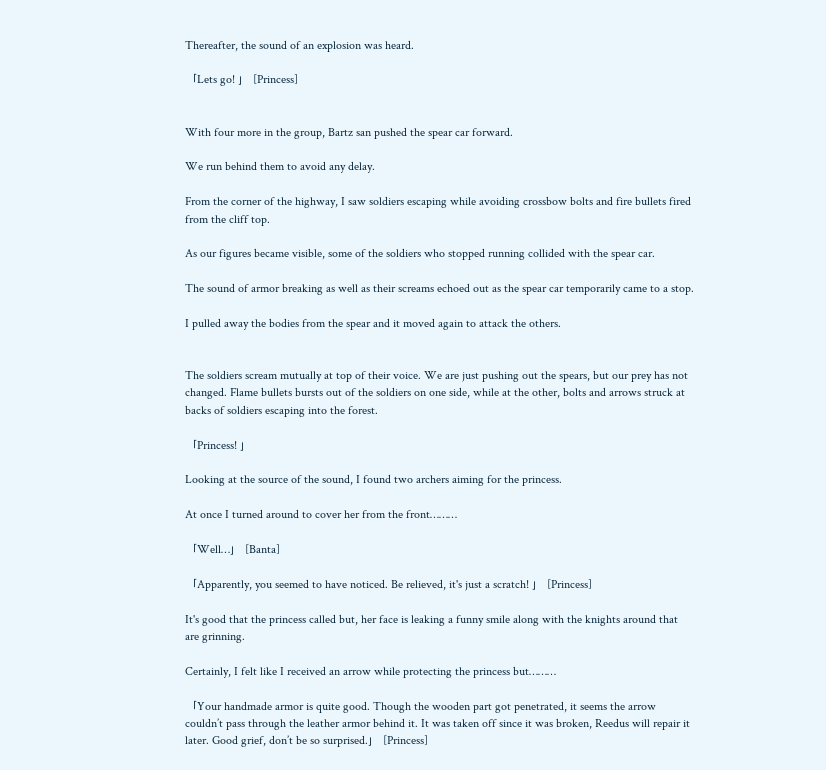Thereafter, the sound of an explosion was heard.

「Lets go! 」 [Princess]


With four more in the group, Bartz san pushed the spear car forward.

We run behind them to avoid any delay.

From the corner of the highway, I saw soldiers escaping while avoiding crossbow bolts and fire bullets fired from the cliff top.

As our figures became visible, some of the soldiers who stopped running collided with the spear car.

The sound of armor breaking as well as their screams echoed out as the spear car temporarily came to a stop.

I pulled away the bodies from the spear and it moved again to attack the others.


The soldiers scream mutually at top of their voice. We are just pushing out the spears, but our prey has not changed. Flame bullets bursts out of the soldiers on one side, while at the other, bolts and arrows struck at backs of soldiers escaping into the forest.

「Princess! 」

Looking at the source of the sound, I found two archers aiming for the princess.

At once I turned around to cover her from the front………

「Well…」 [Banta]

「Apparently, you seemed to have noticed. Be relieved, it's just a scratch! 」 [Princess]

It's good that the princess called but, her face is leaking a funny smile along with the knights around that are grinning.

Certainly, I felt like I received an arrow while protecting the princess but………

「Your handmade armor is quite good. Though the wooden part got penetrated, it seems the arrow couldn’t pass through the leather armor behind it. It was taken off since it was broken, Reedus will repair it later. Good grief, don’t be so surprised.」 [Princess]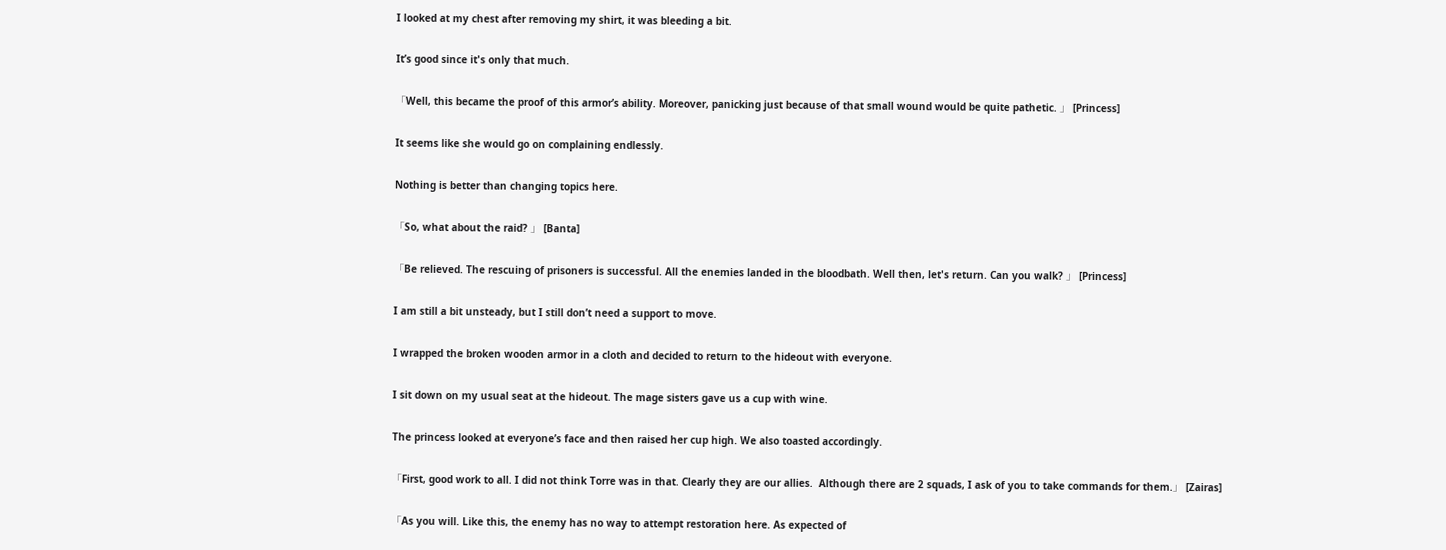I looked at my chest after removing my shirt, it was bleeding a bit.

It’s good since it's only that much.

「Well, this became the proof of this armor’s ability. Moreover, panicking just because of that small wound would be quite pathetic. 」 [Princess]

It seems like she would go on complaining endlessly.

Nothing is better than changing topics here.

「So, what about the raid? 」 [Banta]

「Be relieved. The rescuing of prisoners is successful. All the enemies landed in the bloodbath. Well then, let's return. Can you walk? 」 [Princess]

I am still a bit unsteady, but I still don’t need a support to move.

I wrapped the broken wooden armor in a cloth and decided to return to the hideout with everyone.

I sit down on my usual seat at the hideout. The mage sisters gave us a cup with wine.

The princess looked at everyone’s face and then raised her cup high. We also toasted accordingly.

「First, good work to all. I did not think Torre was in that. Clearly they are our allies.  Although there are 2 squads, I ask of you to take commands for them.」 [Zairas]

「As you will. Like this, the enemy has no way to attempt restoration here. As expected of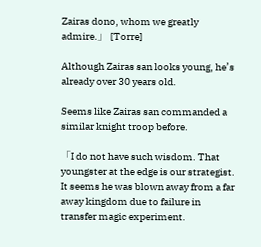Zairas dono, whom we greatly admire.」 [Torre]

Although Zairas san looks young, he’s already over 30 years old.

Seems like Zairas san commanded a similar knight troop before.

「I do not have such wisdom. That youngster at the edge is our strategist. It seems he was blown away from a far away kingdom due to failure in transfer magic experiment.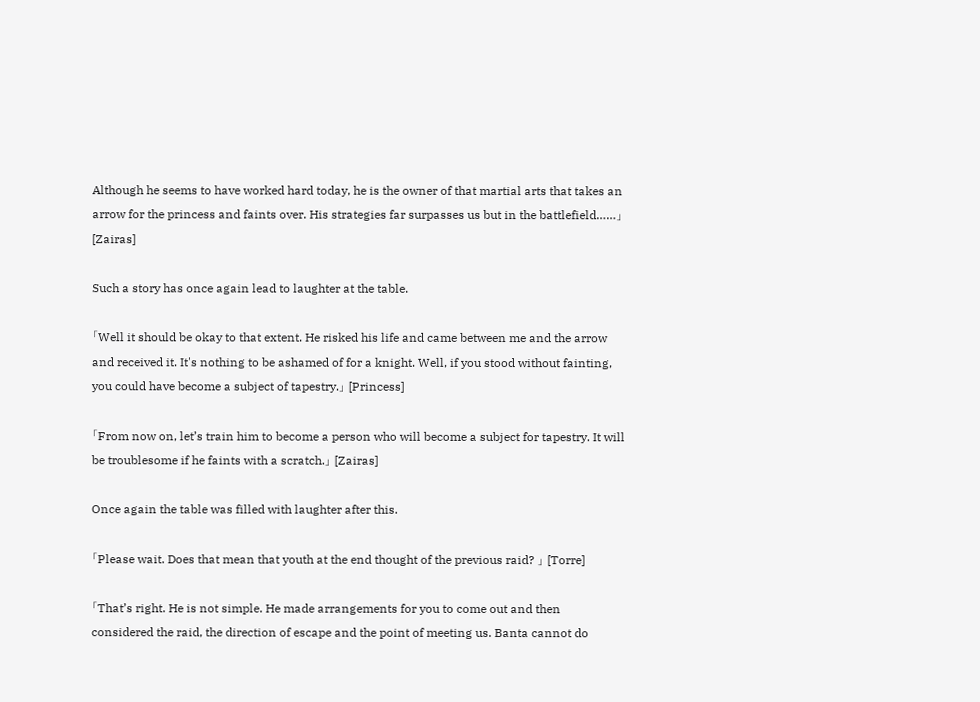Although he seems to have worked hard today, he is the owner of that martial arts that takes an arrow for the princess and faints over. His strategies far surpasses us but in the battlefield……」 [Zairas]

Such a story has once again lead to laughter at the table.

「Well it should be okay to that extent. He risked his life and came between me and the arrow and received it. It's nothing to be ashamed of for a knight. Well, if you stood without fainting, you could have become a subject of tapestry.」 [Princess]

「From now on, let’s train him to become a person who will become a subject for tapestry. It will be troublesome if he faints with a scratch.」 [Zairas]

Once again the table was filled with laughter after this.

「Please wait. Does that mean that youth at the end thought of the previous raid? 」 [Torre]

「That’s right. He is not simple. He made arrangements for you to come out and then considered the raid, the direction of escape and the point of meeting us. Banta cannot do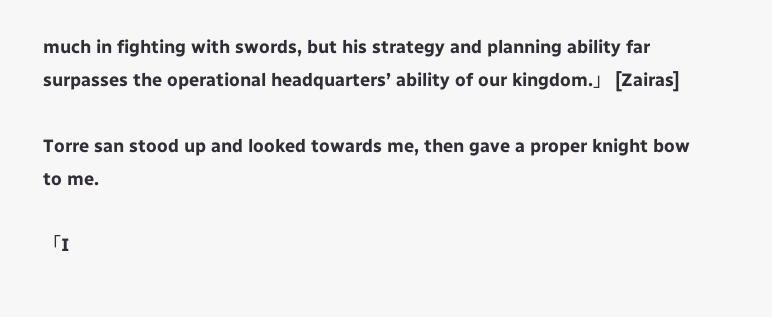much in fighting with swords, but his strategy and planning ability far surpasses the operational headquarters’ ability of our kingdom.」 [Zairas]

Torre san stood up and looked towards me, then gave a proper knight bow to me.

「I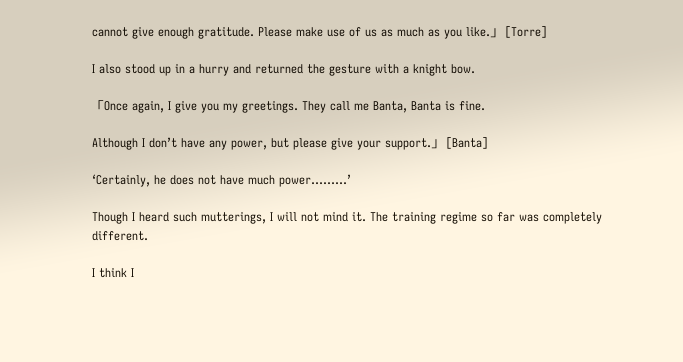cannot give enough gratitude. Please make use of us as much as you like.」 [Torre]

I also stood up in a hurry and returned the gesture with a knight bow.

「Once again, I give you my greetings. They call me Banta, Banta is fine.

Although I don’t have any power, but please give your support.」 [Banta]

‘Certainly, he does not have much power………’

Though I heard such mutterings, I will not mind it. The training regime so far was completely different.

I think I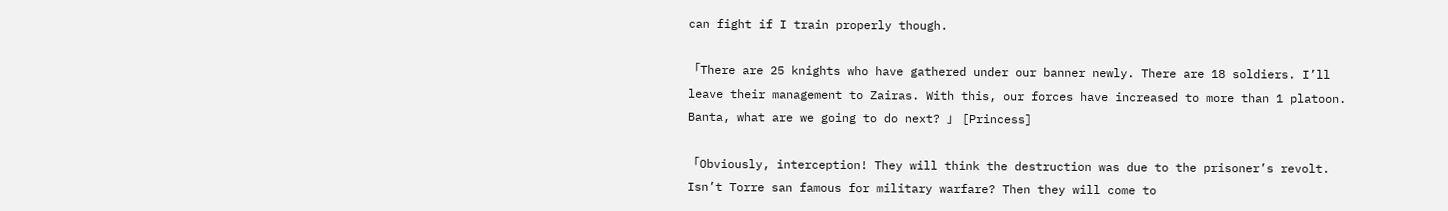can fight if I train properly though.

「There are 25 knights who have gathered under our banner newly. There are 18 soldiers. I’ll leave their management to Zairas. With this, our forces have increased to more than 1 platoon. Banta, what are we going to do next? 」 [Princess]

「Obviously, interception! They will think the destruction was due to the prisoner’s revolt. Isn’t Torre san famous for military warfare? Then they will come to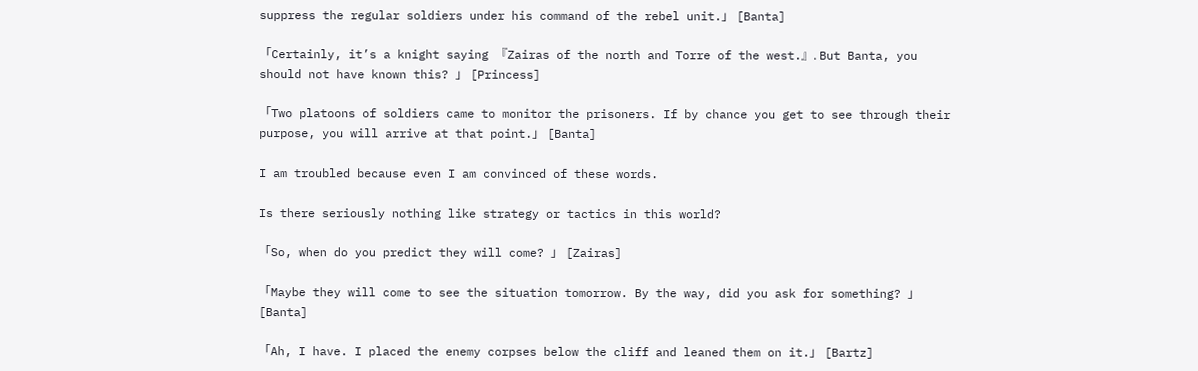suppress the regular soldiers under his command of the rebel unit.」 [Banta]

「Certainly, it’s a knight saying 『Zairas of the north and Torre of the west.』. But Banta, you should not have known this? 」 [Princess]

「Two platoons of soldiers came to monitor the prisoners. If by chance you get to see through their purpose, you will arrive at that point.」 [Banta]

I am troubled because even I am convinced of these words.

Is there seriously nothing like strategy or tactics in this world?

「So, when do you predict they will come? 」 [Zairas]

「Maybe they will come to see the situation tomorrow. By the way, did you ask for something? 」 [Banta]

「Ah, I have. I placed the enemy corpses below the cliff and leaned them on it.」 [Bartz]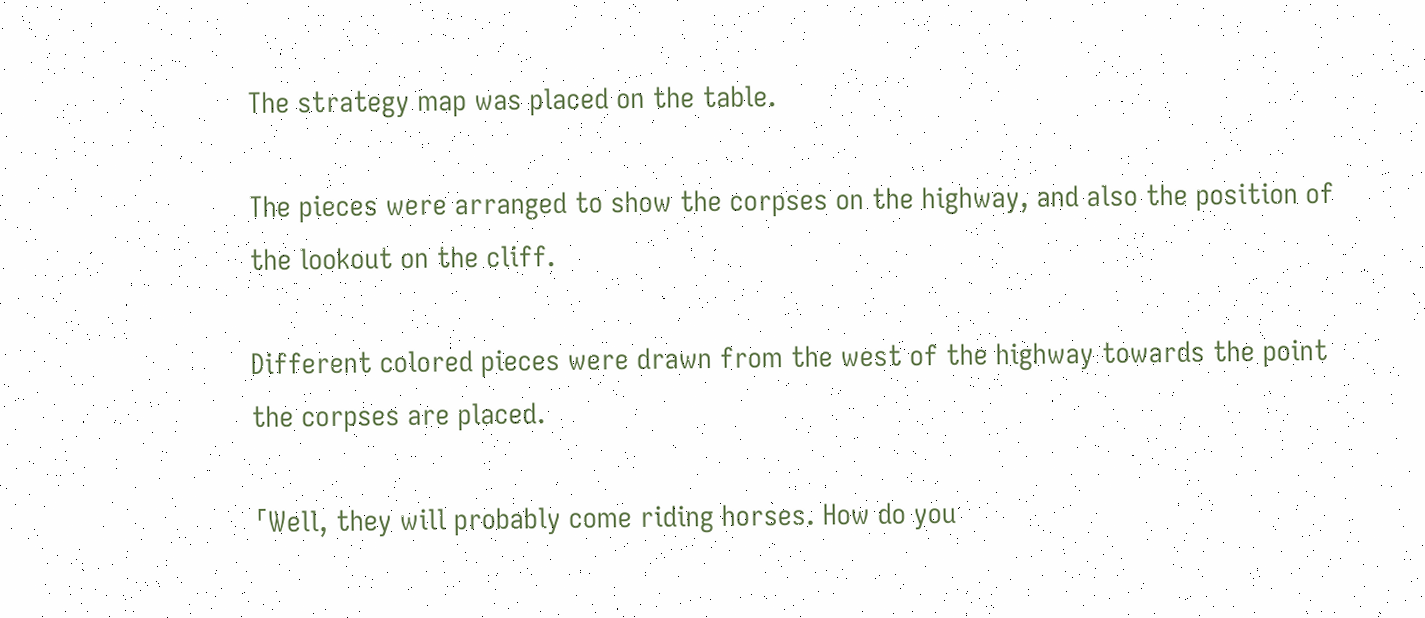The strategy map was placed on the table.

The pieces were arranged to show the corpses on the highway, and also the position of the lookout on the cliff.

Different colored pieces were drawn from the west of the highway towards the point the corpses are placed.

「Well, they will probably come riding horses. How do you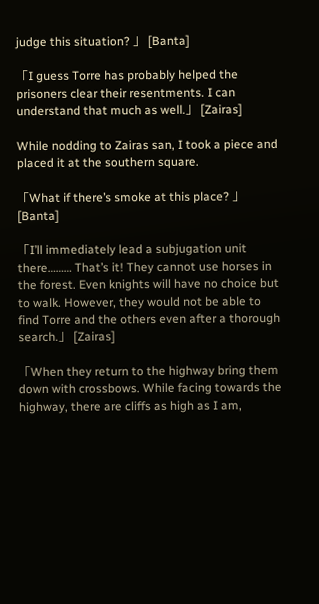judge this situation? 」 [Banta]

「I guess Torre has probably helped the prisoners clear their resentments. I can understand that much as well.」 [Zairas]

While nodding to Zairas san, I took a piece and placed it at the southern square.

「What if there’s smoke at this place? 」 [Banta]

「I’ll immediately lead a subjugation unit there……… That’s it! They cannot use horses in the forest. Even knights will have no choice but to walk. However, they would not be able to find Torre and the others even after a thorough search.」 [Zairas]

「When they return to the highway bring them down with crossbows. While facing towards the highway, there are cliffs as high as I am,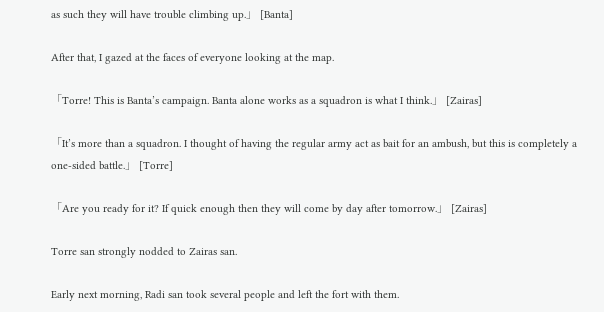as such they will have trouble climbing up.」 [Banta]

After that, I gazed at the faces of everyone looking at the map.

「Torre! This is Banta’s campaign. Banta alone works as a squadron is what I think.」 [Zairas]

「It’s more than a squadron. I thought of having the regular army act as bait for an ambush, but this is completely a one-sided battle.」 [Torre]

「Are you ready for it? If quick enough then they will come by day after tomorrow.」 [Zairas]

Torre san strongly nodded to Zairas san.

Early next morning, Radi san took several people and left the fort with them.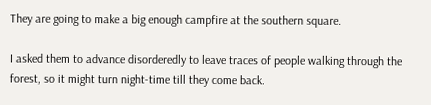They are going to make a big enough campfire at the southern square.

I asked them to advance disorderedly to leave traces of people walking through the forest, so it might turn night-time till they come back.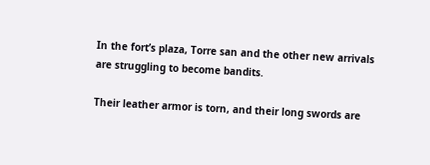In the fort’s plaza, Torre san and the other new arrivals are struggling to become bandits.

Their leather armor is torn, and their long swords are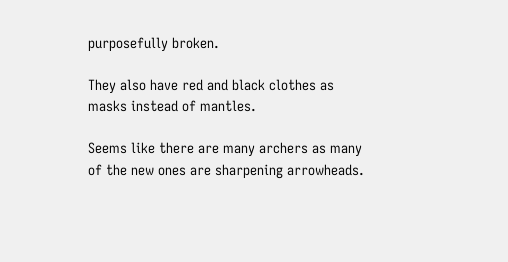purposefully broken.

They also have red and black clothes as masks instead of mantles.

Seems like there are many archers as many of the new ones are sharpening arrowheads.